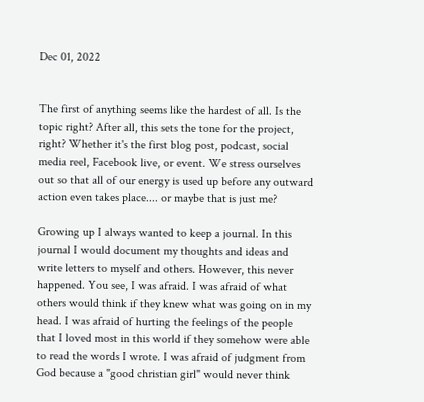Dec 01, 2022


The first of anything seems like the hardest of all. Is the topic right? After all, this sets the tone for the project, right? Whether it's the first blog post, podcast, social media reel, Facebook live, or event. We stress ourselves out so that all of our energy is used up before any outward action even takes place.... or maybe that is just me?

Growing up I always wanted to keep a journal. In this journal I would document my thoughts and ideas and write letters to myself and others. However, this never happened. You see, I was afraid. I was afraid of what others would think if they knew what was going on in my head. I was afraid of hurting the feelings of the people that I loved most in this world if they somehow were able to read the words I wrote. I was afraid of judgment from God because a "good christian girl" would never think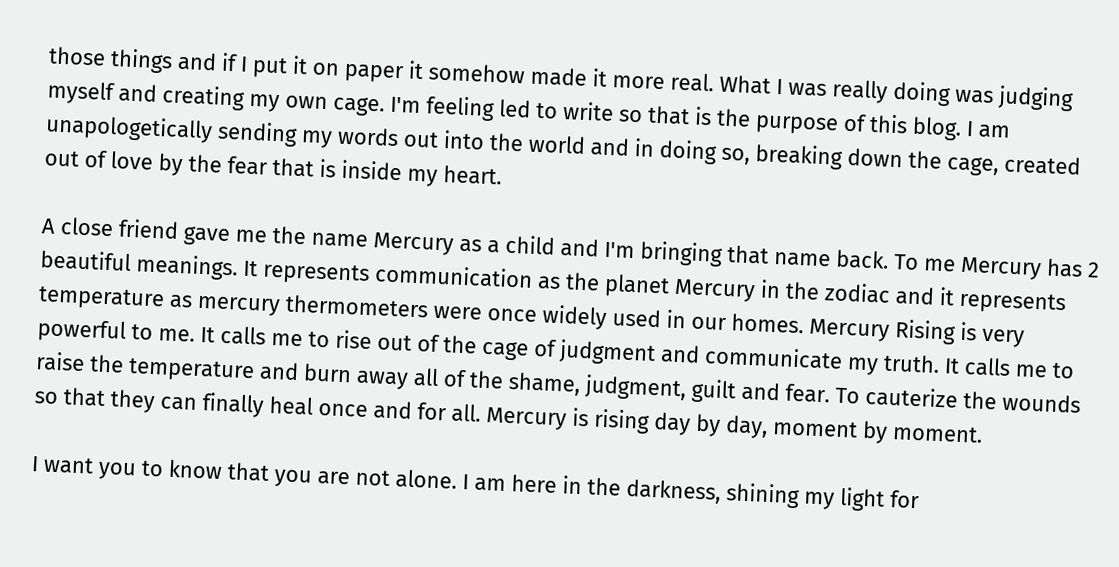those things and if I put it on paper it somehow made it more real. What I was really doing was judging myself and creating my own cage. I'm feeling led to write so that is the purpose of this blog. I am unapologetically sending my words out into the world and in doing so, breaking down the cage, created out of love by the fear that is inside my heart.

A close friend gave me the name Mercury as a child and I'm bringing that name back. To me Mercury has 2 beautiful meanings. It represents communication as the planet Mercury in the zodiac and it represents temperature as mercury thermometers were once widely used in our homes. Mercury Rising is very powerful to me. It calls me to rise out of the cage of judgment and communicate my truth. It calls me to raise the temperature and burn away all of the shame, judgment, guilt and fear. To cauterize the wounds so that they can finally heal once and for all. Mercury is rising day by day, moment by moment.

I want you to know that you are not alone. I am here in the darkness, shining my light for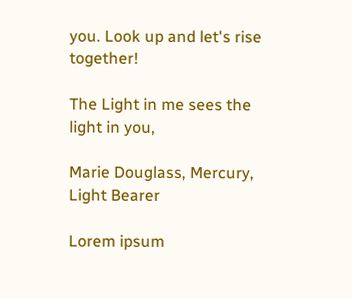you. Look up and let's rise together!

The Light in me sees the light in you,

Marie Douglass, Mercury, Light Bearer

Lorem ipsum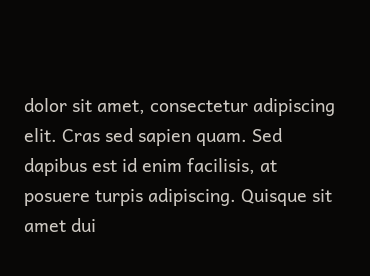dolor sit amet, consectetur adipiscing elit. Cras sed sapien quam. Sed dapibus est id enim facilisis, at posuere turpis adipiscing. Quisque sit amet dui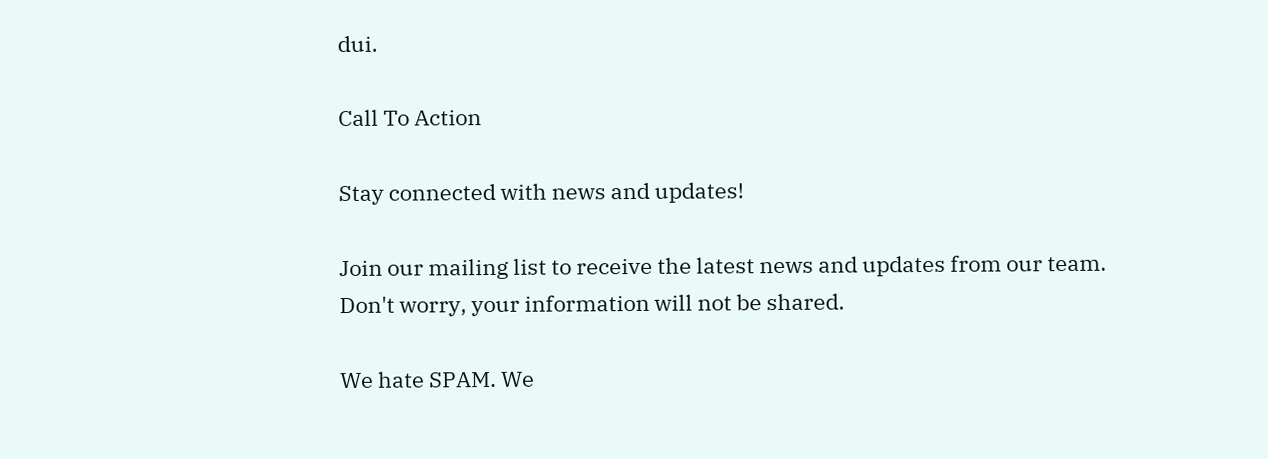dui.

Call To Action

Stay connected with news and updates!

Join our mailing list to receive the latest news and updates from our team.
Don't worry, your information will not be shared.

We hate SPAM. We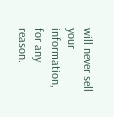will never sell your information, for any reason.